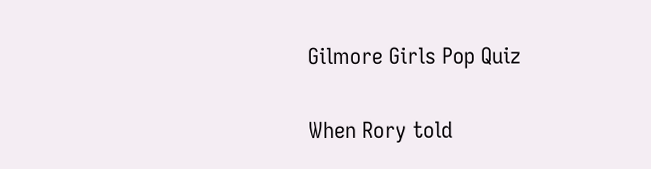Gilmore Girls Pop Quiz

When Rory told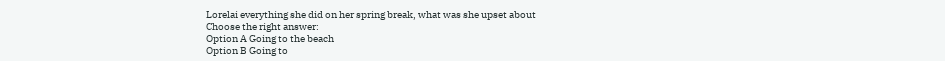Lorelai everything she did on her spring break, what was she upset about
Choose the right answer:
Option A Going to the beach
Option B Going to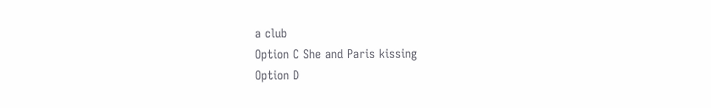a club
Option C She and Paris kissing
Option D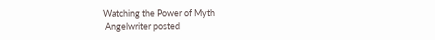Watching the Power of Myth
 Angelwriter posted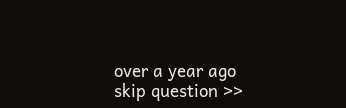over a year ago
skip question >>